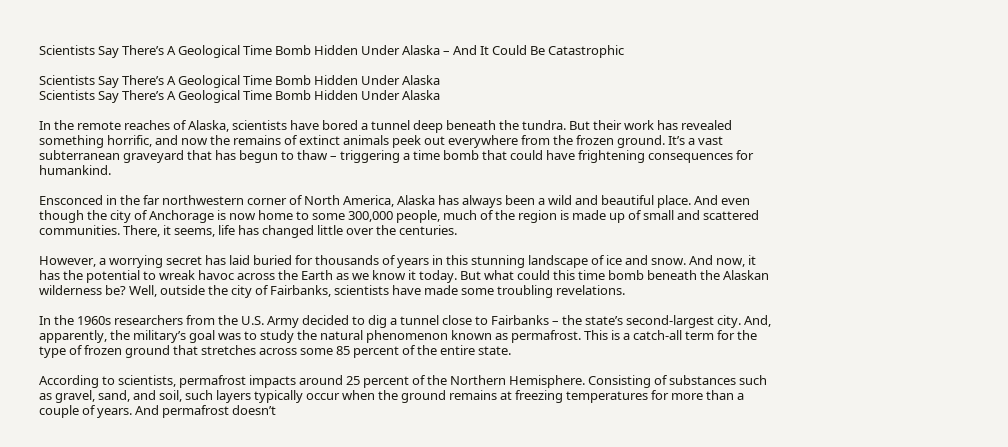Scientists Say There’s A Geological Time Bomb Hidden Under Alaska – And It Could Be Catastrophic

Scientists Say There’s A Geological Time Bomb Hidden Under Alaska
Scientists Say There’s A Geological Time Bomb Hidden Under Alaska

In the remote reaches of Alaska, scientists have bored a tunnel deep beneath the tundra. But their work has revealed something horrific, and now the remains of extinct animals peek out everywhere from the frozen ground. It’s a vast subterranean graveyard that has begun to thaw – triggering a time bomb that could have frightening consequences for humankind.

Ensconced in the far northwestern corner of North America, Alaska has always been a wild and beautiful place. And even though the city of Anchorage is now home to some 300,000 people, much of the region is made up of small and scattered communities. There, it seems, life has changed little over the centuries.

However, a worrying secret has laid buried for thousands of years in this stunning landscape of ice and snow. And now, it has the potential to wreak havoc across the Earth as we know it today. But what could this time bomb beneath the Alaskan wilderness be? Well, outside the city of Fairbanks, scientists have made some troubling revelations.

In the 1960s researchers from the U.S. Army decided to dig a tunnel close to Fairbanks – the state’s second-largest city. And, apparently, the military’s goal was to study the natural phenomenon known as permafrost. This is a catch-all term for the type of frozen ground that stretches across some 85 percent of the entire state.

According to scientists, permafrost impacts around 25 percent of the Northern Hemisphere. Consisting of substances such as gravel, sand, and soil, such layers typically occur when the ground remains at freezing temperatures for more than a couple of years. And permafrost doesn’t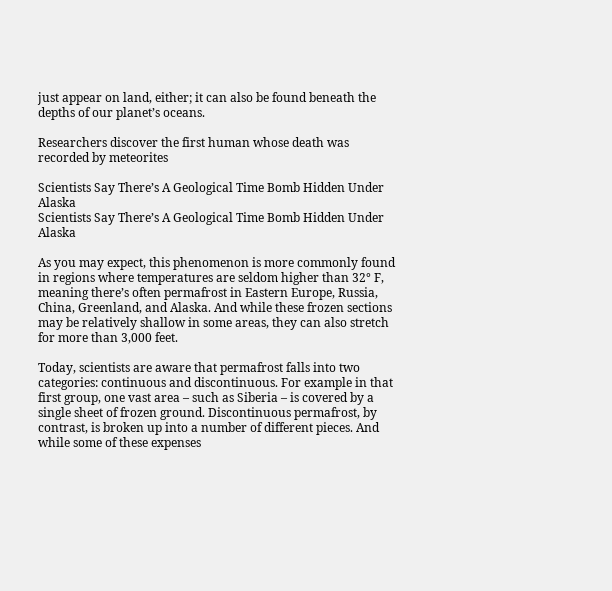just appear on land, either; it can also be found beneath the depths of our planet’s oceans.

Researchers discover the first human whose death was recorded by meteorites

Scientists Say There’s A Geological Time Bomb Hidden Under Alaska
Scientists Say There’s A Geological Time Bomb Hidden Under Alaska

As you may expect, this phenomenon is more commonly found in regions where temperatures are seldom higher than 32° F, meaning there’s often permafrost in Eastern Europe, Russia, China, Greenland, and Alaska. And while these frozen sections may be relatively shallow in some areas, they can also stretch for more than 3,000 feet.

Today, scientists are aware that permafrost falls into two categories: continuous and discontinuous. For example in that first group, one vast area – such as Siberia – is covered by a single sheet of frozen ground. Discontinuous permafrost, by contrast, is broken up into a number of different pieces. And while some of these expenses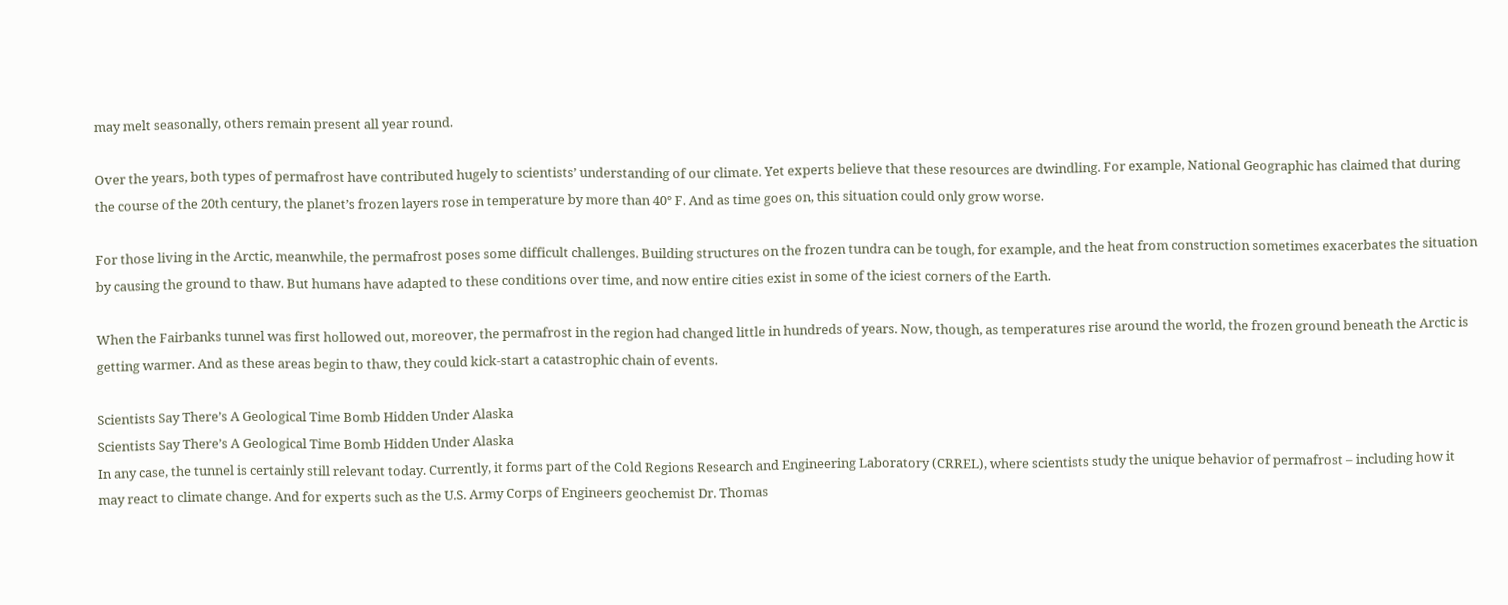may melt seasonally, others remain present all year round.

Over the years, both types of permafrost have contributed hugely to scientists’ understanding of our climate. Yet experts believe that these resources are dwindling. For example, National Geographic has claimed that during the course of the 20th century, the planet’s frozen layers rose in temperature by more than 40° F. And as time goes on, this situation could only grow worse.

For those living in the Arctic, meanwhile, the permafrost poses some difficult challenges. Building structures on the frozen tundra can be tough, for example, and the heat from construction sometimes exacerbates the situation by causing the ground to thaw. But humans have adapted to these conditions over time, and now entire cities exist in some of the iciest corners of the Earth.

When the Fairbanks tunnel was first hollowed out, moreover, the permafrost in the region had changed little in hundreds of years. Now, though, as temperatures rise around the world, the frozen ground beneath the Arctic is getting warmer. And as these areas begin to thaw, they could kick-start a catastrophic chain of events.

Scientists Say There’s A Geological Time Bomb Hidden Under Alaska
Scientists Say There’s A Geological Time Bomb Hidden Under Alaska
In any case, the tunnel is certainly still relevant today. Currently, it forms part of the Cold Regions Research and Engineering Laboratory (CRREL), where scientists study the unique behavior of permafrost – including how it may react to climate change. And for experts such as the U.S. Army Corps of Engineers geochemist Dr. Thomas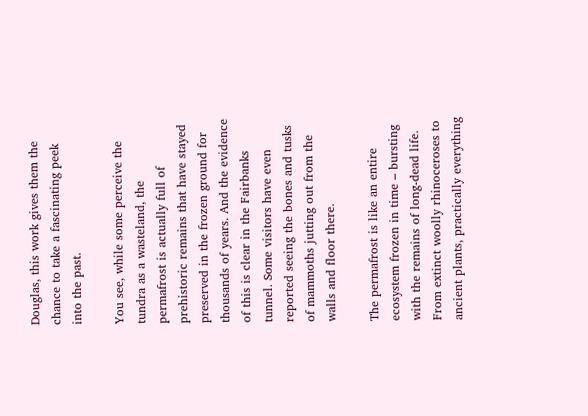Douglas, this work gives them the chance to take a fascinating peek into the past.

You see, while some perceive the tundra as a wasteland, the permafrost is actually full of prehistoric remains that have stayed preserved in the frozen ground for thousands of years. And the evidence of this is clear in the Fairbanks tunnel. Some visitors have even reported seeing the bones and tusks of mammoths jutting out from the walls and floor there.

The permafrost is like an entire ecosystem frozen in time – bursting with the remains of long-dead life. From extinct woolly rhinoceroses to ancient plants, practically everything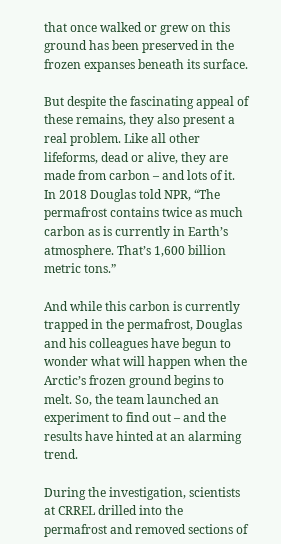that once walked or grew on this ground has been preserved in the frozen expanses beneath its surface.

But despite the fascinating appeal of these remains, they also present a real problem. Like all other lifeforms, dead or alive, they are made from carbon – and lots of it. In 2018 Douglas told NPR, “The permafrost contains twice as much carbon as is currently in Earth’s atmosphere. That’s 1,600 billion metric tons.”

And while this carbon is currently trapped in the permafrost, Douglas and his colleagues have begun to wonder what will happen when the Arctic’s frozen ground begins to melt. So, the team launched an experiment to find out – and the results have hinted at an alarming trend.

During the investigation, scientists at CRREL drilled into the permafrost and removed sections of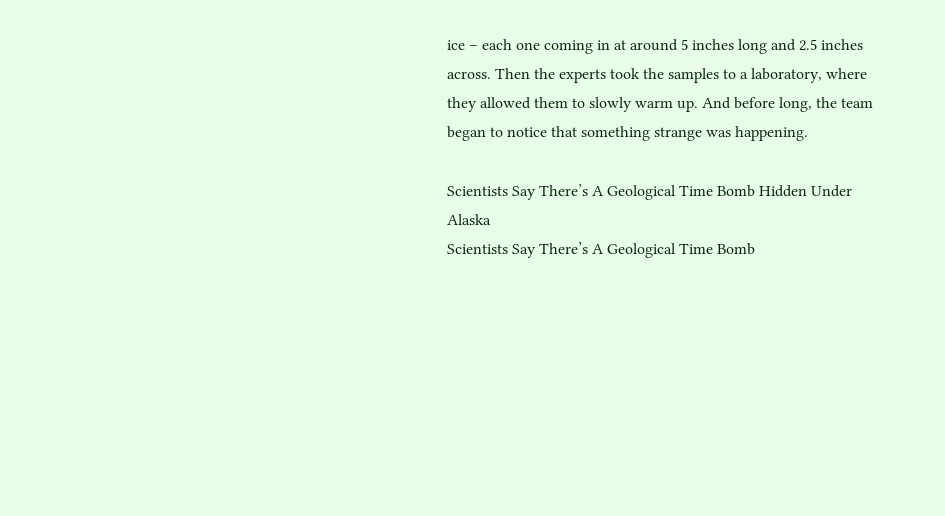ice – each one coming in at around 5 inches long and 2.5 inches across. Then the experts took the samples to a laboratory, where they allowed them to slowly warm up. And before long, the team began to notice that something strange was happening.

Scientists Say There’s A Geological Time Bomb Hidden Under Alaska
Scientists Say There’s A Geological Time Bomb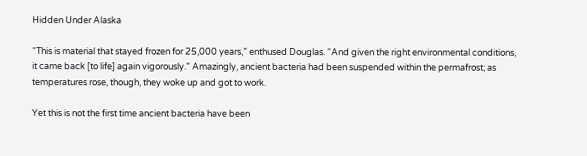Hidden Under Alaska

“This is material that stayed frozen for 25,000 years,” enthused Douglas. “And given the right environmental conditions, it came back [to life] again vigorously.” Amazingly, ancient bacteria had been suspended within the permafrost; as temperatures rose, though, they woke up and got to work.

Yet this is not the first time ancient bacteria have been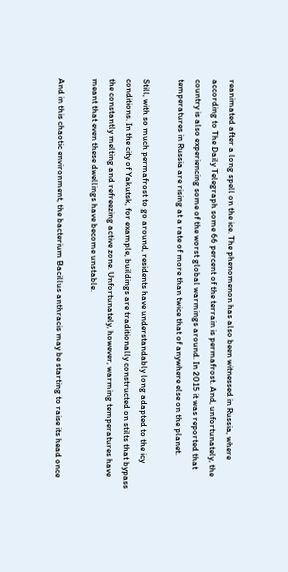reanimated after a long spell on the ice. The phenomenon has also been witnessed in Russia, where according to The Daily Telegraph some 66 percent of the terrain is permafrost. And, unfortunately, the country is also experiencing some of the worst global warmings around. In 2015 it was reported that temperatures in Russia are rising at a rate of more than twice that of anywhere else on the planet.

Still, with so much permafrost to go around, residents have understandably long adapted to the icy conditions. In the city of Yakutsk, for example, buildings are traditionally constructed on stilts that bypass the constantly melting and refreezing active zone. Unfortunately, however, warming temperatures have meant that even these dwellings have become unstable.

And in this chaotic environment, the bacterium Bacillus anthracis may be starting to raise its head once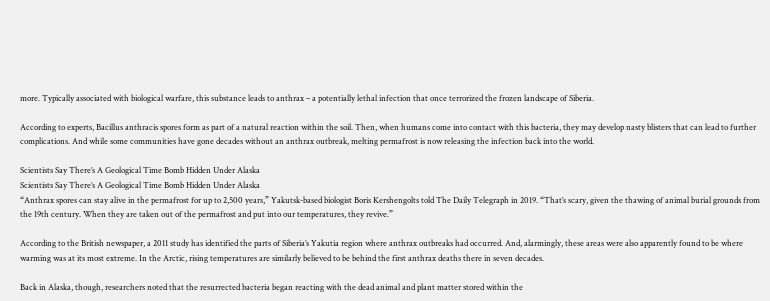more. Typically associated with biological warfare, this substance leads to anthrax – a potentially lethal infection that once terrorized the frozen landscape of Siberia.

According to experts, Bacillus anthracis spores form as part of a natural reaction within the soil. Then, when humans come into contact with this bacteria, they may develop nasty blisters that can lead to further complications. And while some communities have gone decades without an anthrax outbreak, melting permafrost is now releasing the infection back into the world.

Scientists Say There’s A Geological Time Bomb Hidden Under Alaska
Scientists Say There’s A Geological Time Bomb Hidden Under Alaska
“Anthrax spores can stay alive in the permafrost for up to 2,500 years,” Yakutsk-based biologist Boris Kershengolts told The Daily Telegraph in 2019. “That’s scary, given the thawing of animal burial grounds from the 19th century. When they are taken out of the permafrost and put into our temperatures, they revive.”

According to the British newspaper, a 2011 study has identified the parts of Siberia’s Yakutia region where anthrax outbreaks had occurred. And, alarmingly, these areas were also apparently found to be where warming was at its most extreme. In the Arctic, rising temperatures are similarly believed to be behind the first anthrax deaths there in seven decades.

Back in Alaska, though, researchers noted that the resurrected bacteria began reacting with the dead animal and plant matter stored within the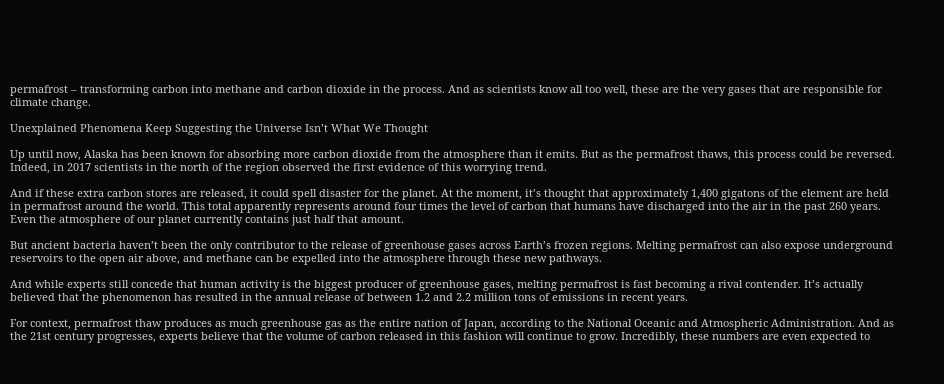permafrost – transforming carbon into methane and carbon dioxide in the process. And as scientists know all too well, these are the very gases that are responsible for climate change.

Unexplained Phenomena Keep Suggesting the Universe Isn’t What We Thought

Up until now, Alaska has been known for absorbing more carbon dioxide from the atmosphere than it emits. But as the permafrost thaws, this process could be reversed. Indeed, in 2017 scientists in the north of the region observed the first evidence of this worrying trend.

And if these extra carbon stores are released, it could spell disaster for the planet. At the moment, it’s thought that approximately 1,400 gigatons of the element are held in permafrost around the world. This total apparently represents around four times the level of carbon that humans have discharged into the air in the past 260 years. Even the atmosphere of our planet currently contains just half that amount.

But ancient bacteria haven’t been the only contributor to the release of greenhouse gases across Earth’s frozen regions. Melting permafrost can also expose underground reservoirs to the open air above, and methane can be expelled into the atmosphere through these new pathways.

And while experts still concede that human activity is the biggest producer of greenhouse gases, melting permafrost is fast becoming a rival contender. It’s actually believed that the phenomenon has resulted in the annual release of between 1.2 and 2.2 million tons of emissions in recent years.

For context, permafrost thaw produces as much greenhouse gas as the entire nation of Japan, according to the National Oceanic and Atmospheric Administration. And as the 21st century progresses, experts believe that the volume of carbon released in this fashion will continue to grow. Incredibly, these numbers are even expected to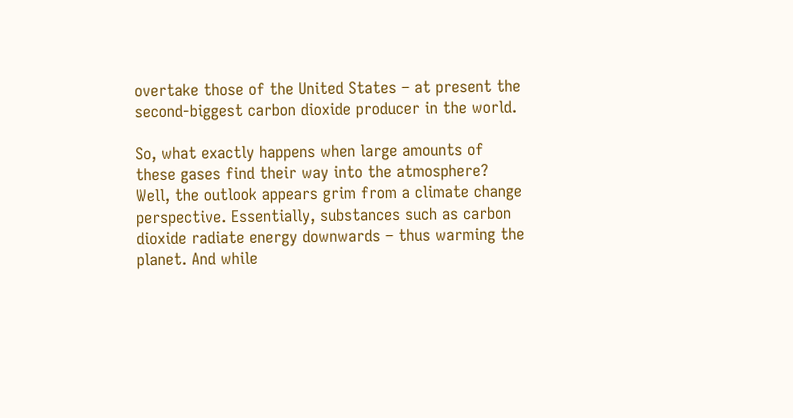overtake those of the United States – at present the second-biggest carbon dioxide producer in the world.

So, what exactly happens when large amounts of these gases find their way into the atmosphere? Well, the outlook appears grim from a climate change perspective. Essentially, substances such as carbon dioxide radiate energy downwards – thus warming the planet. And while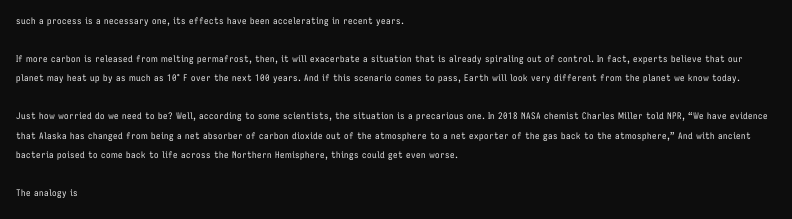such a process is a necessary one, its effects have been accelerating in recent years.

If more carbon is released from melting permafrost, then, it will exacerbate a situation that is already spiraling out of control. In fact, experts believe that our planet may heat up by as much as 10° F over the next 100 years. And if this scenario comes to pass, Earth will look very different from the planet we know today.

Just how worried do we need to be? Well, according to some scientists, the situation is a precarious one. In 2018 NASA chemist Charles Miller told NPR, “We have evidence that Alaska has changed from being a net absorber of carbon dioxide out of the atmosphere to a net exporter of the gas back to the atmosphere,” And with ancient bacteria poised to come back to life across the Northern Hemisphere, things could get even worse.

The analogy is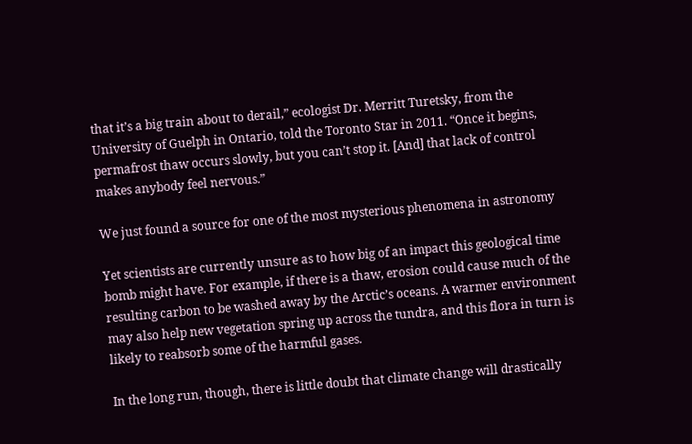that it’s a big train about to derail,” ecologist Dr. Merritt Turetsky, from the University of Guelph in Ontario, told the Toronto Star in 2011. “Once it begins, permafrost thaw occurs slowly, but you can’t stop it. [And] that lack of control makes anybody feel nervous.”

We just found a source for one of the most mysterious phenomena in astronomy

Yet scientists are currently unsure as to how big of an impact this geological time bomb might have. For example, if there is a thaw, erosion could cause much of the resulting carbon to be washed away by the Arctic’s oceans. A warmer environment may also help new vegetation spring up across the tundra, and this flora in turn is likely to reabsorb some of the harmful gases.

In the long run, though, there is little doubt that climate change will drastically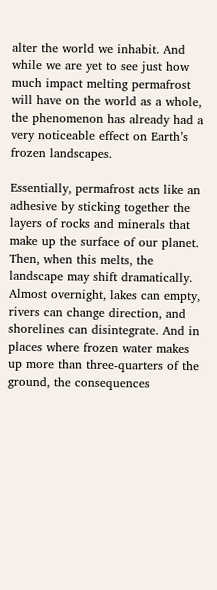alter the world we inhabit. And while we are yet to see just how much impact melting permafrost will have on the world as a whole, the phenomenon has already had a very noticeable effect on Earth’s frozen landscapes.

Essentially, permafrost acts like an adhesive by sticking together the layers of rocks and minerals that make up the surface of our planet. Then, when this melts, the landscape may shift dramatically. Almost overnight, lakes can empty, rivers can change direction, and shorelines can disintegrate. And in places where frozen water makes up more than three-quarters of the ground, the consequences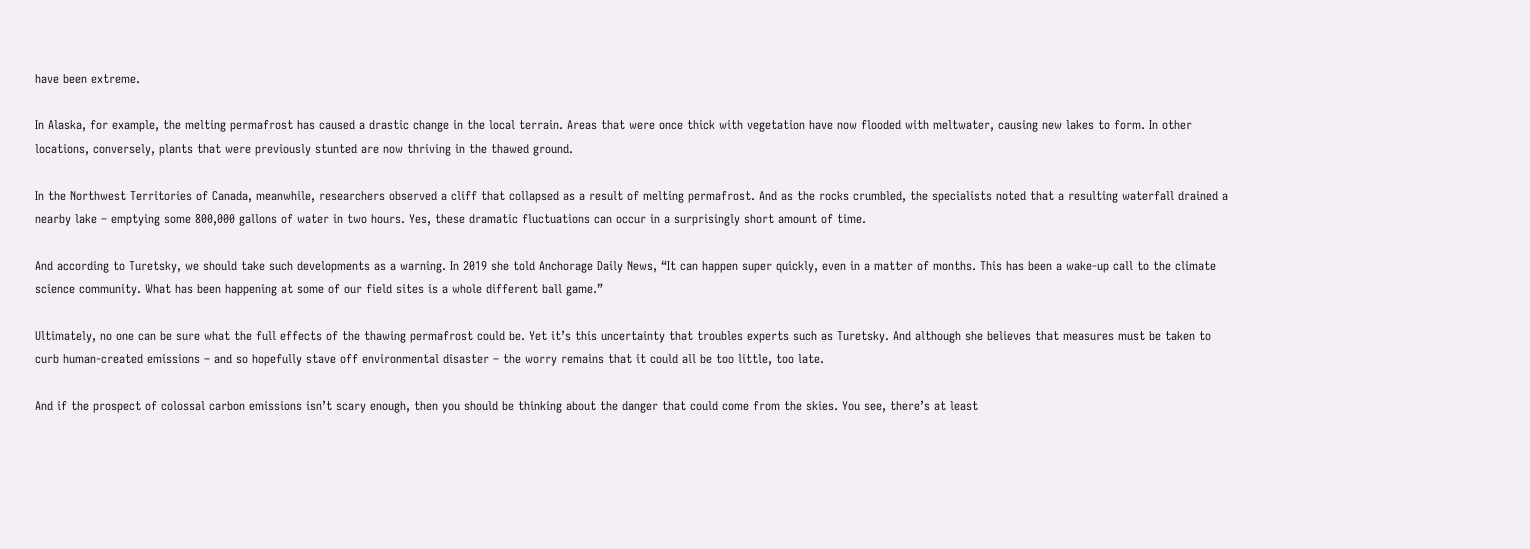have been extreme.

In Alaska, for example, the melting permafrost has caused a drastic change in the local terrain. Areas that were once thick with vegetation have now flooded with meltwater, causing new lakes to form. In other locations, conversely, plants that were previously stunted are now thriving in the thawed ground.

In the Northwest Territories of Canada, meanwhile, researchers observed a cliff that collapsed as a result of melting permafrost. And as the rocks crumbled, the specialists noted that a resulting waterfall drained a nearby lake – emptying some 800,000 gallons of water in two hours. Yes, these dramatic fluctuations can occur in a surprisingly short amount of time.

And according to Turetsky, we should take such developments as a warning. In 2019 she told Anchorage Daily News, “It can happen super quickly, even in a matter of months. This has been a wake-up call to the climate science community. What has been happening at some of our field sites is a whole different ball game.”

Ultimately, no one can be sure what the full effects of the thawing permafrost could be. Yet it’s this uncertainty that troubles experts such as Turetsky. And although she believes that measures must be taken to curb human-created emissions – and so hopefully stave off environmental disaster – the worry remains that it could all be too little, too late.

And if the prospect of colossal carbon emissions isn’t scary enough, then you should be thinking about the danger that could come from the skies. You see, there’s at least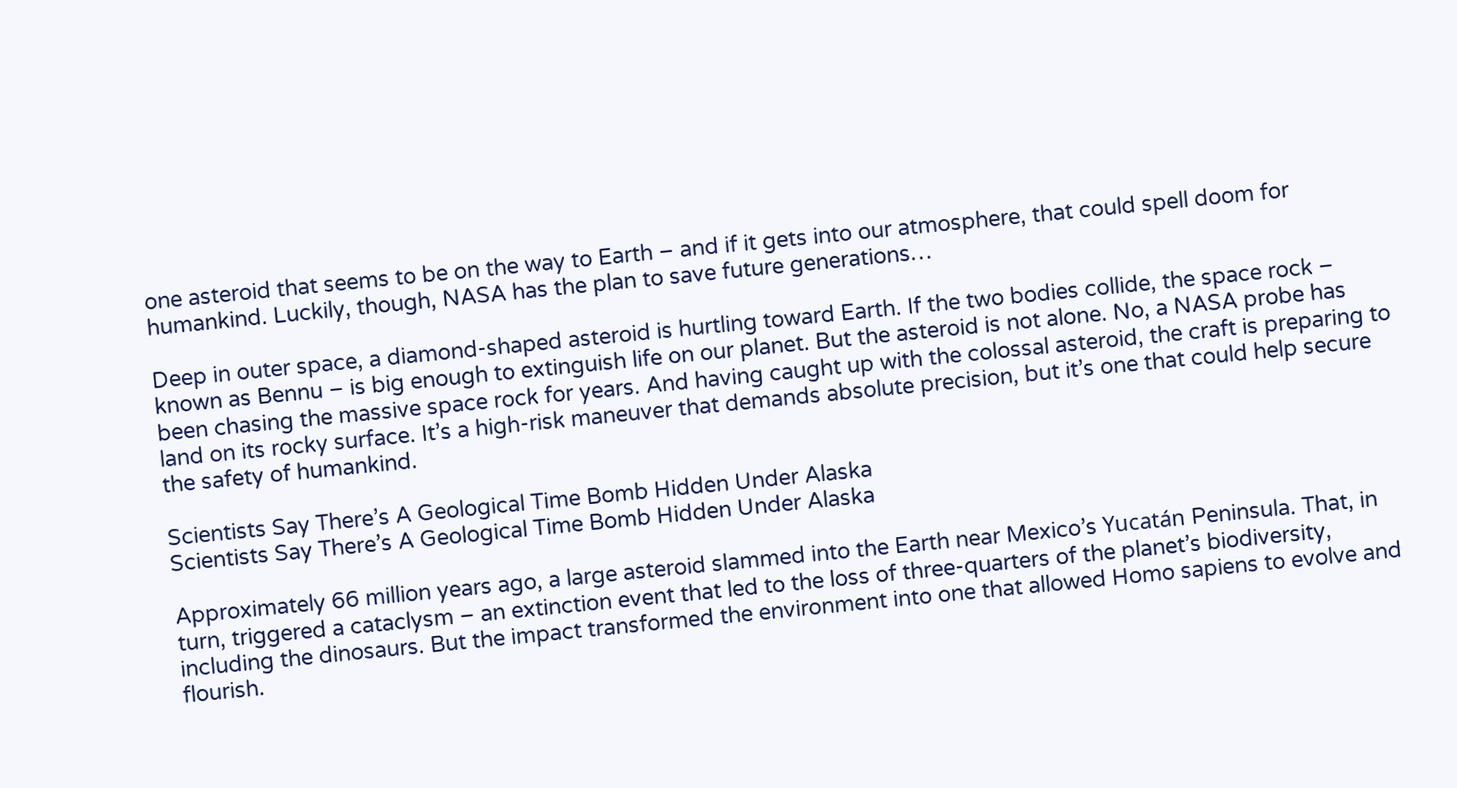one asteroid that seems to be on the way to Earth – and if it gets into our atmosphere, that could spell doom for humankind. Luckily, though, NASA has the plan to save future generations…

Deep in outer space, a diamond-shaped asteroid is hurtling toward Earth. If the two bodies collide, the space rock – known as Bennu – is big enough to extinguish life on our planet. But the asteroid is not alone. No, a NASA probe has been chasing the massive space rock for years. And having caught up with the colossal asteroid, the craft is preparing to land on its rocky surface. It’s a high-risk maneuver that demands absolute precision, but it’s one that could help secure the safety of humankind.

Scientists Say There’s A Geological Time Bomb Hidden Under Alaska
Scientists Say There’s A Geological Time Bomb Hidden Under Alaska

Approximately 66 million years ago, a large asteroid slammed into the Earth near Mexico’s Yucatán Peninsula. That, in turn, triggered a cataclysm – an extinction event that led to the loss of three-quarters of the planet’s biodiversity, including the dinosaurs. But the impact transformed the environment into one that allowed Homo sapiens to evolve and flourish.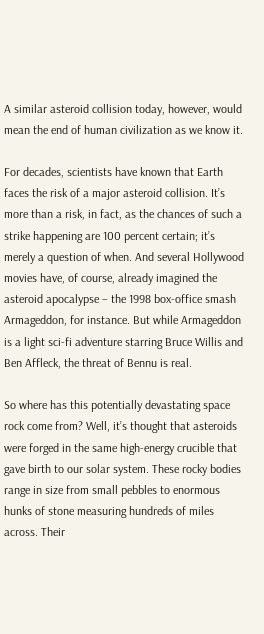A similar asteroid collision today, however, would mean the end of human civilization as we know it.

For decades, scientists have known that Earth faces the risk of a major asteroid collision. It’s more than a risk, in fact, as the chances of such a strike happening are 100 percent certain; it’s merely a question of when. And several Hollywood movies have, of course, already imagined the asteroid apocalypse – the 1998 box-office smash Armageddon, for instance. But while Armageddon is a light sci-fi adventure starring Bruce Willis and Ben Affleck, the threat of Bennu is real.

So where has this potentially devastating space rock come from? Well, it’s thought that asteroids were forged in the same high-energy crucible that gave birth to our solar system. These rocky bodies range in size from small pebbles to enormous hunks of stone measuring hundreds of miles across. Their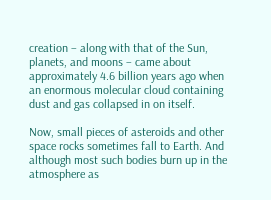creation – along with that of the Sun, planets, and moons – came about approximately 4.6 billion years ago when an enormous molecular cloud containing dust and gas collapsed in on itself.

Now, small pieces of asteroids and other space rocks sometimes fall to Earth. And although most such bodies burn up in the atmosphere as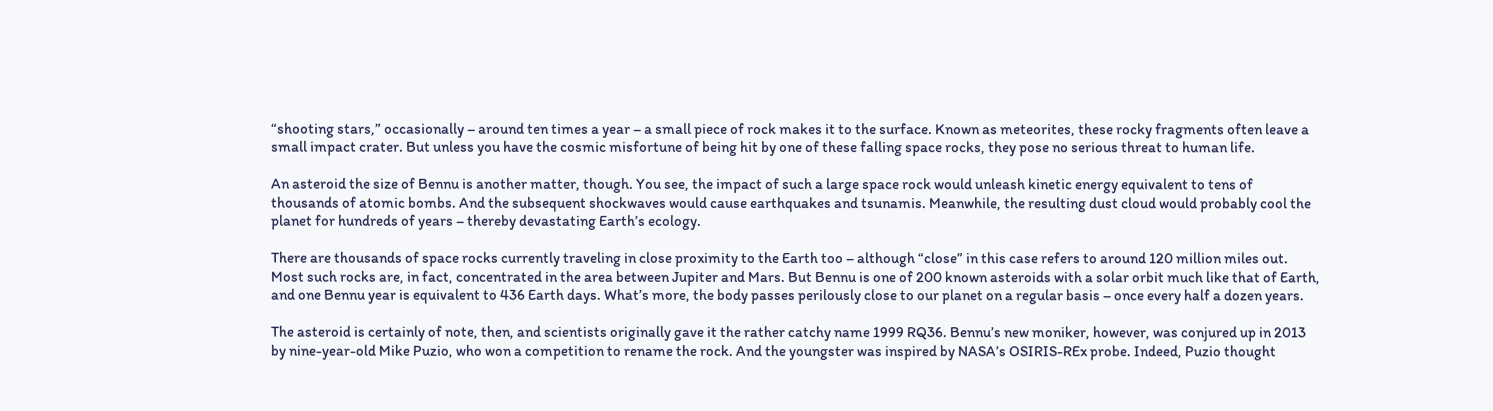“shooting stars,” occasionally – around ten times a year – a small piece of rock makes it to the surface. Known as meteorites, these rocky fragments often leave a small impact crater. But unless you have the cosmic misfortune of being hit by one of these falling space rocks, they pose no serious threat to human life.

An asteroid the size of Bennu is another matter, though. You see, the impact of such a large space rock would unleash kinetic energy equivalent to tens of thousands of atomic bombs. And the subsequent shockwaves would cause earthquakes and tsunamis. Meanwhile, the resulting dust cloud would probably cool the planet for hundreds of years – thereby devastating Earth’s ecology.

There are thousands of space rocks currently traveling in close proximity to the Earth too – although “close” in this case refers to around 120 million miles out. Most such rocks are, in fact, concentrated in the area between Jupiter and Mars. But Bennu is one of 200 known asteroids with a solar orbit much like that of Earth, and one Bennu year is equivalent to 436 Earth days. What’s more, the body passes perilously close to our planet on a regular basis – once every half a dozen years.

The asteroid is certainly of note, then, and scientists originally gave it the rather catchy name 1999 RQ36. Bennu’s new moniker, however, was conjured up in 2013 by nine-year-old Mike Puzio, who won a competition to rename the rock. And the youngster was inspired by NASA’s OSIRIS-REx probe. Indeed, Puzio thought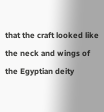that the craft looked like the neck and wings of the Egyptian deity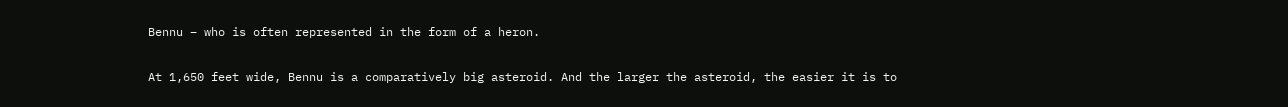Bennu – who is often represented in the form of a heron.

At 1,650 feet wide, Bennu is a comparatively big asteroid. And the larger the asteroid, the easier it is to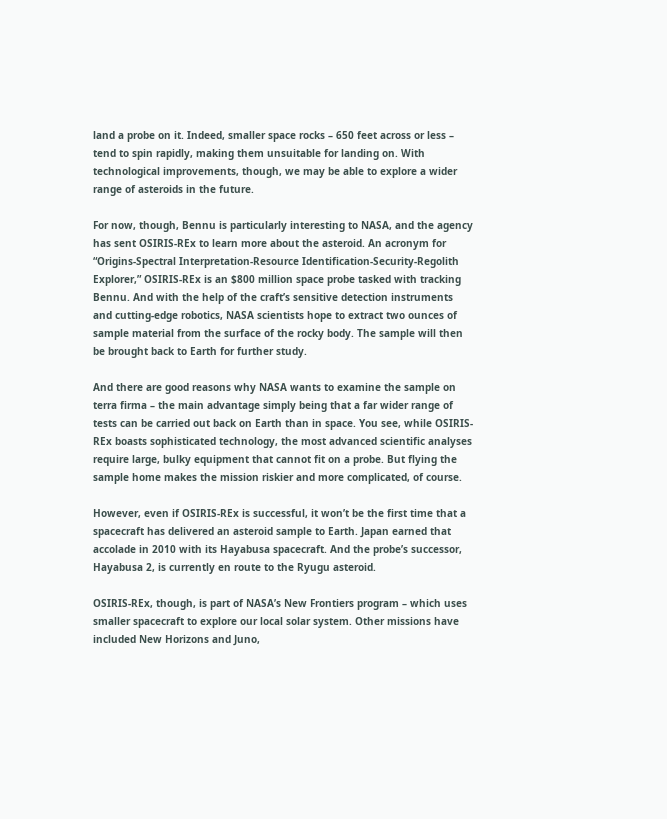land a probe on it. Indeed, smaller space rocks – 650 feet across or less – tend to spin rapidly, making them unsuitable for landing on. With technological improvements, though, we may be able to explore a wider range of asteroids in the future.

For now, though, Bennu is particularly interesting to NASA, and the agency has sent OSIRIS-REx to learn more about the asteroid. An acronym for “Origins-Spectral Interpretation-Resource Identification-Security-Regolith Explorer,” OSIRIS-REx is an $800 million space probe tasked with tracking Bennu. And with the help of the craft’s sensitive detection instruments and cutting-edge robotics, NASA scientists hope to extract two ounces of sample material from the surface of the rocky body. The sample will then be brought back to Earth for further study.

And there are good reasons why NASA wants to examine the sample on terra firma – the main advantage simply being that a far wider range of tests can be carried out back on Earth than in space. You see, while OSIRIS-REx boasts sophisticated technology, the most advanced scientific analyses require large, bulky equipment that cannot fit on a probe. But flying the sample home makes the mission riskier and more complicated, of course.

However, even if OSIRIS-REx is successful, it won’t be the first time that a spacecraft has delivered an asteroid sample to Earth. Japan earned that accolade in 2010 with its Hayabusa spacecraft. And the probe’s successor, Hayabusa 2, is currently en route to the Ryugu asteroid.

OSIRIS-REx, though, is part of NASA’s New Frontiers program – which uses smaller spacecraft to explore our local solar system. Other missions have included New Horizons and Juno,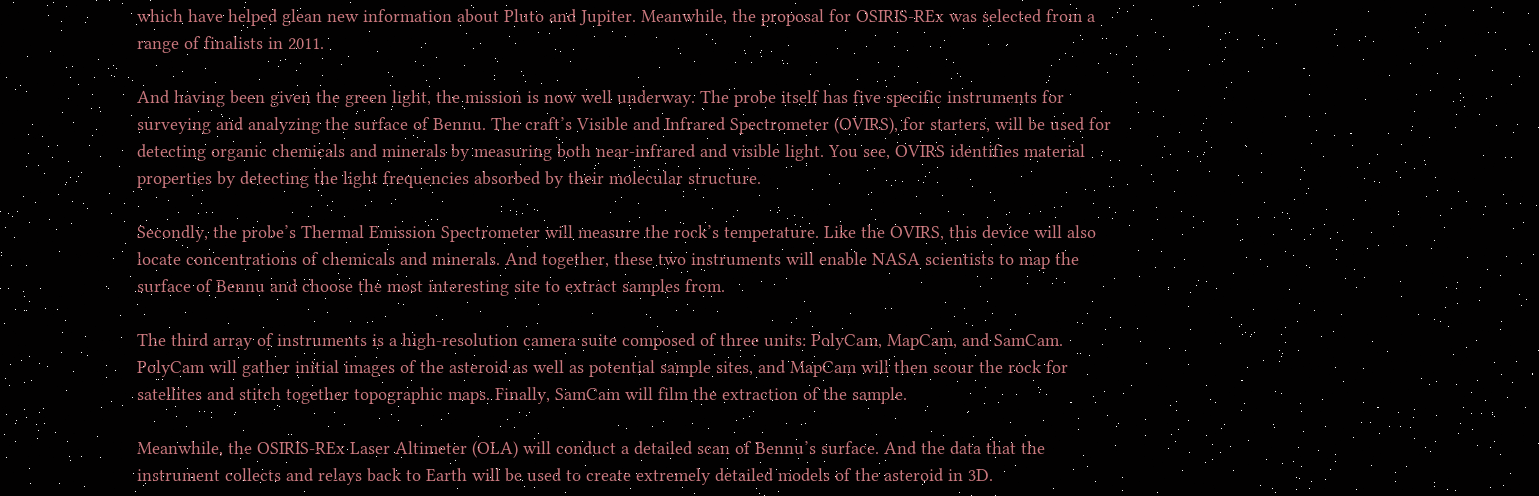which have helped glean new information about Pluto and Jupiter. Meanwhile, the proposal for OSIRIS-REx was selected from a range of finalists in 2011.

And having been given the green light, the mission is now well underway. The probe itself has five specific instruments for surveying and analyzing the surface of Bennu. The craft’s Visible and Infrared Spectrometer (OVIRS), for starters, will be used for detecting organic chemicals and minerals by measuring both near-infrared and visible light. You see, OVIRS identifies material properties by detecting the light frequencies absorbed by their molecular structure.

Secondly, the probe’s Thermal Emission Spectrometer will measure the rock’s temperature. Like the OVIRS, this device will also locate concentrations of chemicals and minerals. And together, these two instruments will enable NASA scientists to map the surface of Bennu and choose the most interesting site to extract samples from.

The third array of instruments is a high-resolution camera suite composed of three units: PolyCam, MapCam, and SamCam. PolyCam will gather initial images of the asteroid as well as potential sample sites, and MapCam will then scour the rock for satellites and stitch together topographic maps. Finally, SamCam will film the extraction of the sample.

Meanwhile, the OSIRIS-REx Laser Altimeter (OLA) will conduct a detailed scan of Bennu’s surface. And the data that the instrument collects and relays back to Earth will be used to create extremely detailed models of the asteroid in 3D.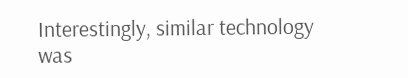Interestingly, similar technology was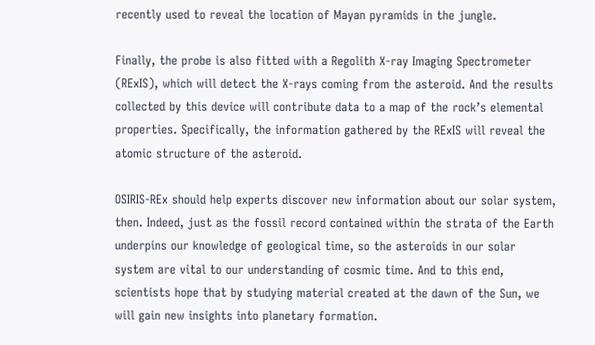recently used to reveal the location of Mayan pyramids in the jungle.

Finally, the probe is also fitted with a Regolith X-ray Imaging Spectrometer (RExIS), which will detect the X-rays coming from the asteroid. And the results collected by this device will contribute data to a map of the rock’s elemental properties. Specifically, the information gathered by the RExIS will reveal the atomic structure of the asteroid.

OSIRIS-REx should help experts discover new information about our solar system, then. Indeed, just as the fossil record contained within the strata of the Earth underpins our knowledge of geological time, so the asteroids in our solar system are vital to our understanding of cosmic time. And to this end, scientists hope that by studying material created at the dawn of the Sun, we will gain new insights into planetary formation.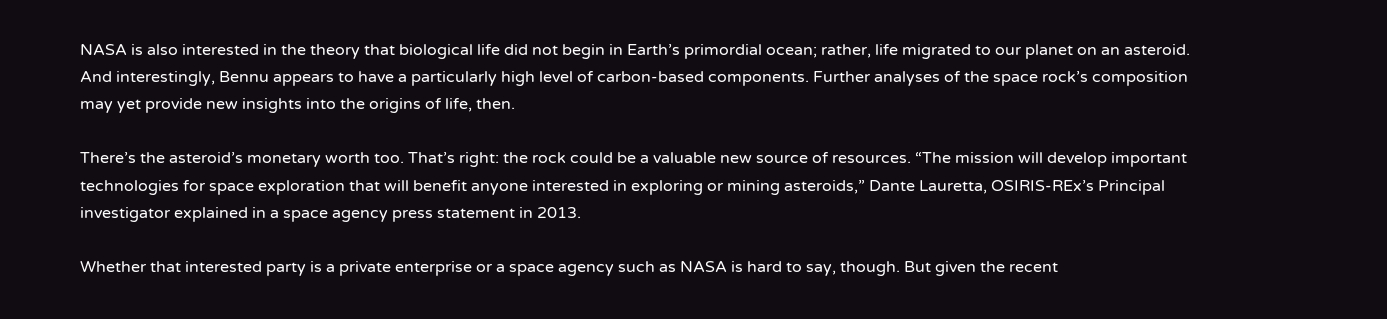NASA is also interested in the theory that biological life did not begin in Earth’s primordial ocean; rather, life migrated to our planet on an asteroid. And interestingly, Bennu appears to have a particularly high level of carbon-based components. Further analyses of the space rock’s composition may yet provide new insights into the origins of life, then.

There’s the asteroid’s monetary worth too. That’s right: the rock could be a valuable new source of resources. “The mission will develop important technologies for space exploration that will benefit anyone interested in exploring or mining asteroids,” Dante Lauretta, OSIRIS-REx’s Principal investigator explained in a space agency press statement in 2013.

Whether that interested party is a private enterprise or a space agency such as NASA is hard to say, though. But given the recent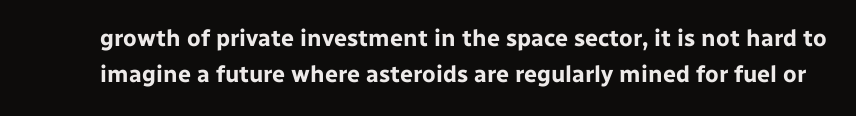growth of private investment in the space sector, it is not hard to imagine a future where asteroids are regularly mined for fuel or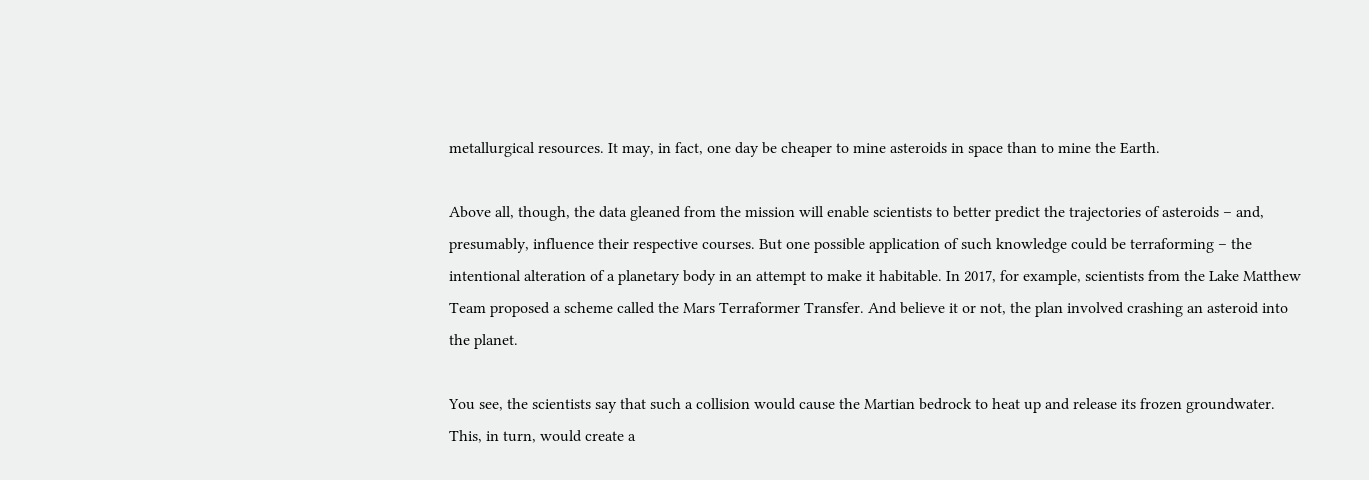metallurgical resources. It may, in fact, one day be cheaper to mine asteroids in space than to mine the Earth.

Above all, though, the data gleaned from the mission will enable scientists to better predict the trajectories of asteroids – and, presumably, influence their respective courses. But one possible application of such knowledge could be terraforming – the intentional alteration of a planetary body in an attempt to make it habitable. In 2017, for example, scientists from the Lake Matthew Team proposed a scheme called the Mars Terraformer Transfer. And believe it or not, the plan involved crashing an asteroid into the planet.

You see, the scientists say that such a collision would cause the Martian bedrock to heat up and release its frozen groundwater. This, in turn, would create a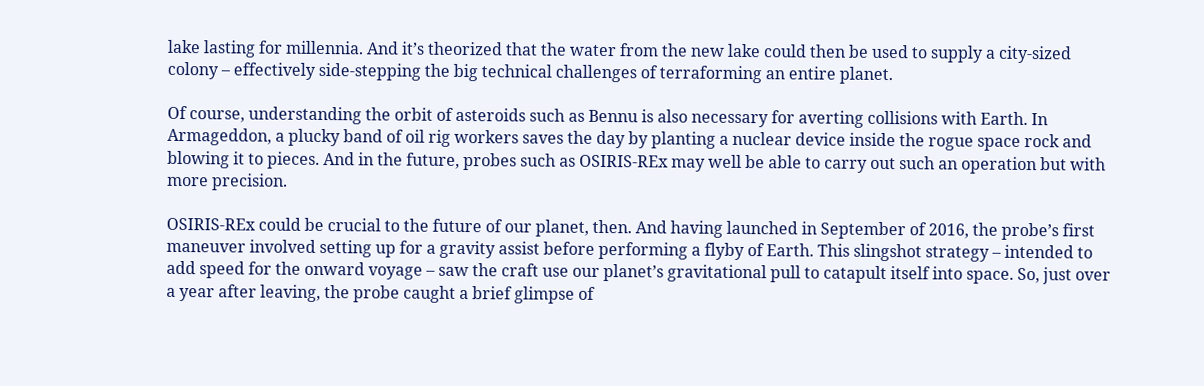lake lasting for millennia. And it’s theorized that the water from the new lake could then be used to supply a city-sized colony – effectively side-stepping the big technical challenges of terraforming an entire planet.

Of course, understanding the orbit of asteroids such as Bennu is also necessary for averting collisions with Earth. In Armageddon, a plucky band of oil rig workers saves the day by planting a nuclear device inside the rogue space rock and blowing it to pieces. And in the future, probes such as OSIRIS-REx may well be able to carry out such an operation but with more precision.

OSIRIS-REx could be crucial to the future of our planet, then. And having launched in September of 2016, the probe’s first maneuver involved setting up for a gravity assist before performing a flyby of Earth. This slingshot strategy – intended to add speed for the onward voyage – saw the craft use our planet’s gravitational pull to catapult itself into space. So, just over a year after leaving, the probe caught a brief glimpse of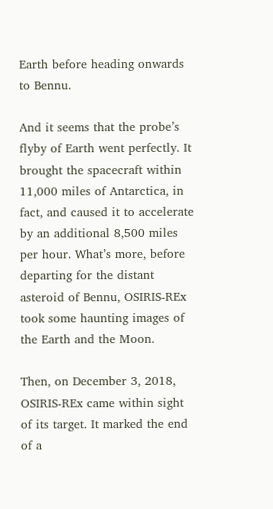Earth before heading onwards to Bennu.

And it seems that the probe’s flyby of Earth went perfectly. It brought the spacecraft within 11,000 miles of Antarctica, in fact, and caused it to accelerate by an additional 8,500 miles per hour. What’s more, before departing for the distant asteroid of Bennu, OSIRIS-REx took some haunting images of the Earth and the Moon.

Then, on December 3, 2018, OSIRIS-REx came within sight of its target. It marked the end of a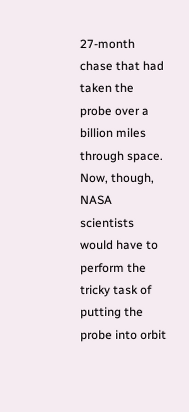27-month chase that had taken the probe over a billion miles through space. Now, though, NASA scientists would have to perform the tricky task of putting the probe into orbit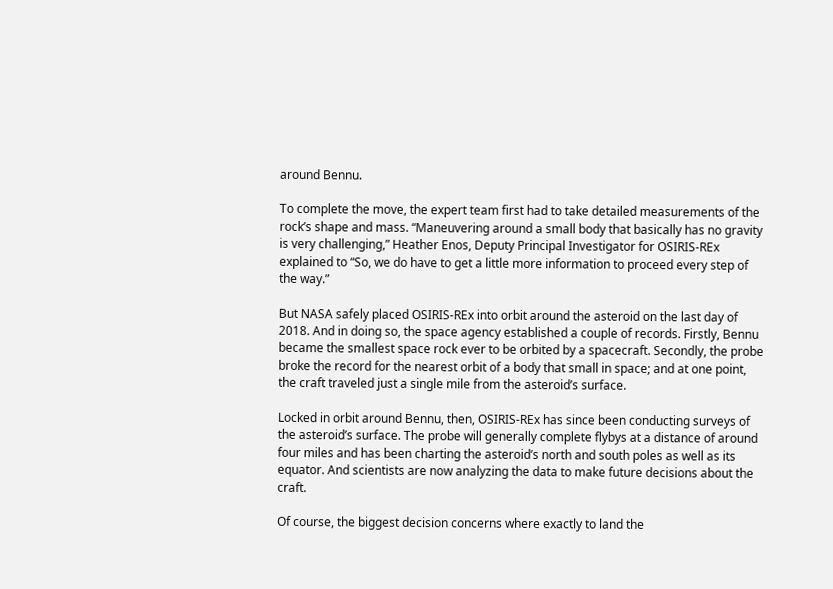around Bennu.

To complete the move, the expert team first had to take detailed measurements of the rock’s shape and mass. “Maneuvering around a small body that basically has no gravity is very challenging,” Heather Enos, Deputy Principal Investigator for OSIRIS-REx explained to “So, we do have to get a little more information to proceed every step of the way.”

But NASA safely placed OSIRIS-REx into orbit around the asteroid on the last day of 2018. And in doing so, the space agency established a couple of records. Firstly, Bennu became the smallest space rock ever to be orbited by a spacecraft. Secondly, the probe broke the record for the nearest orbit of a body that small in space; and at one point, the craft traveled just a single mile from the asteroid’s surface.

Locked in orbit around Bennu, then, OSIRIS-REx has since been conducting surveys of the asteroid’s surface. The probe will generally complete flybys at a distance of around four miles and has been charting the asteroid’s north and south poles as well as its equator. And scientists are now analyzing the data to make future decisions about the craft.

Of course, the biggest decision concerns where exactly to land the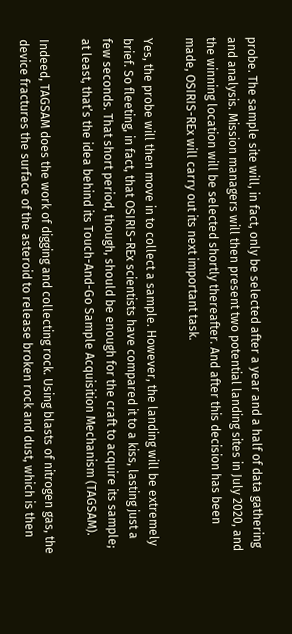probe. The sample site will, in fact, only be selected after a year and a half of data gathering and analysis. Mission managers will then present two potential landing sites in July 2020, and the winning location will be selected shortly thereafter. And after this decision has been made, OSIRIS-REx will carry out its next important task.

Yes, the probe will then move in to collect a sample. However, the landing will be extremely brief. So fleeting, in fact, that OSIRIS-REx scientists have compared it to a kiss, lasting just a few seconds. That short period, though, should be enough for the craft to acquire its sample; at least, that’s the idea behind its Touch-And-Go Sample Acquisition Mechanism (TAGSAM).

Indeed, TAGSAM does the work of digging and collecting rock. Using blasts of nitrogen gas, the device fractures the surface of the asteroid to release broken rock and dust, which is then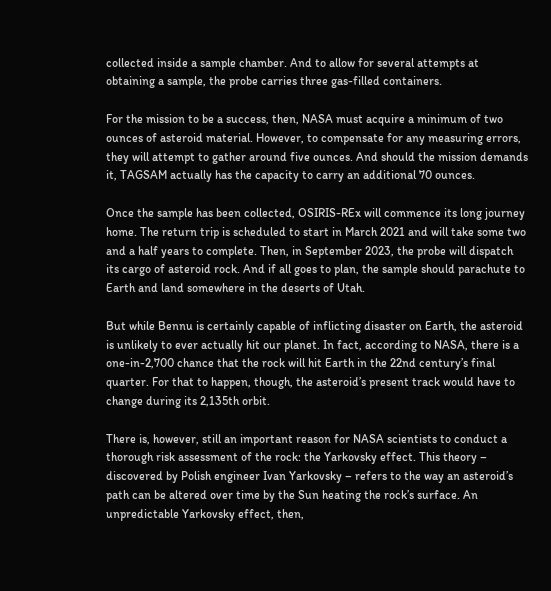collected inside a sample chamber. And to allow for several attempts at obtaining a sample, the probe carries three gas-filled containers.

For the mission to be a success, then, NASA must acquire a minimum of two ounces of asteroid material. However, to compensate for any measuring errors, they will attempt to gather around five ounces. And should the mission demands it, TAGSAM actually has the capacity to carry an additional 70 ounces.

Once the sample has been collected, OSIRIS-REx will commence its long journey home. The return trip is scheduled to start in March 2021 and will take some two and a half years to complete. Then, in September 2023, the probe will dispatch its cargo of asteroid rock. And if all goes to plan, the sample should parachute to Earth and land somewhere in the deserts of Utah.

But while Bennu is certainly capable of inflicting disaster on Earth, the asteroid is unlikely to ever actually hit our planet. In fact, according to NASA, there is a one-in-2,700 chance that the rock will hit Earth in the 22nd century’s final quarter. For that to happen, though, the asteroid’s present track would have to change during its 2,135th orbit.

There is, however, still an important reason for NASA scientists to conduct a thorough risk assessment of the rock: the Yarkovsky effect. This theory – discovered by Polish engineer Ivan Yarkovsky – refers to the way an asteroid’s path can be altered over time by the Sun heating the rock’s surface. An unpredictable Yarkovsky effect, then,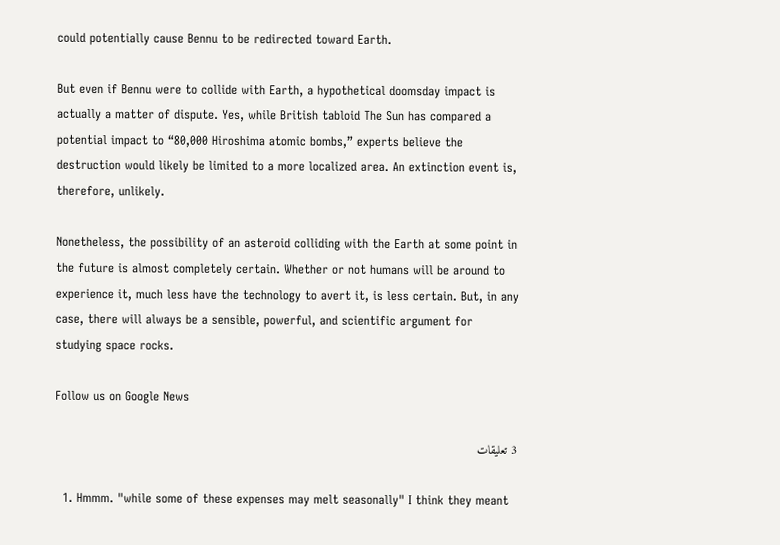could potentially cause Bennu to be redirected toward Earth.

But even if Bennu were to collide with Earth, a hypothetical doomsday impact is actually a matter of dispute. Yes, while British tabloid The Sun has compared a potential impact to “80,000 Hiroshima atomic bombs,” experts believe the destruction would likely be limited to a more localized area. An extinction event is, therefore, unlikely.

Nonetheless, the possibility of an asteroid colliding with the Earth at some point in the future is almost completely certain. Whether or not humans will be around to experience it, much less have the technology to avert it, is less certain. But, in any case, there will always be a sensible, powerful, and scientific argument for studying space rocks.

Follow us on Google News

3 تعليقات

  1. Hmmm. "while some of these expenses may melt seasonally" I think they meant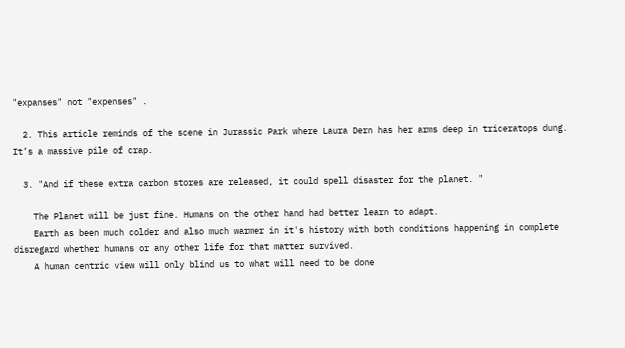"expanses" not "expenses" .

  2. This article reminds of the scene in Jurassic Park where Laura Dern has her arms deep in triceratops dung. It’s a massive pile of crap.

  3. "And if these extra carbon stores are released, it could spell disaster for the planet. "

    The Planet will be just fine. Humans on the other hand had better learn to adapt.
    Earth as been much colder and also much warmer in it's history with both conditions happening in complete disregard whether humans or any other life for that matter survived.
    A human centric view will only blind us to what will need to be done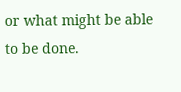or what might be able to be done.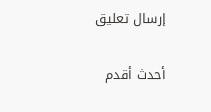إرسال تعليق

أحدث أقدم